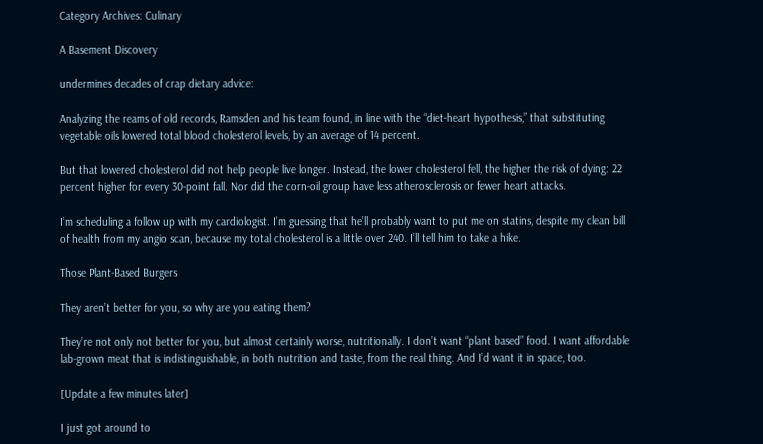Category Archives: Culinary

A Basement Discovery

undermines decades of crap dietary advice:

Analyzing the reams of old records, Ramsden and his team found, in line with the “diet-heart hypothesis,” that substituting vegetable oils lowered total blood cholesterol levels, by an average of 14 percent.

But that lowered cholesterol did not help people live longer. Instead, the lower cholesterol fell, the higher the risk of dying: 22 percent higher for every 30-point fall. Nor did the corn-oil group have less atherosclerosis or fewer heart attacks.

I’m scheduling a follow up with my cardiologist. I’m guessing that he’ll probably want to put me on statins, despite my clean bill of health from my angio scan, because my total cholesterol is a little over 240. I’ll tell him to take a hike.

Those Plant-Based Burgers

They aren’t better for you, so why are you eating them?

They’re not only not better for you, but almost certainly worse, nutritionally. I don’t want “plant based” food. I want affordable lab-grown meat that is indistinguishable, in both nutrition and taste, from the real thing. And I’d want it in space, too.

[Update a few minutes later]

I just got around to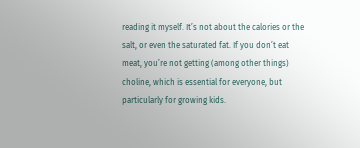reading it myself. It’s not about the calories or the salt, or even the saturated fat. If you don’t eat meat, you’re not getting (among other things) choline, which is essential for everyone, but particularly for growing kids.